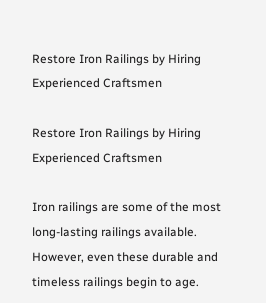Restore Iron Railings by Hiring Experienced Craftsmen

Restore Iron Railings by Hiring Experienced Craftsmen

Iron railings are some of the most long-lasting railings available. However, even these durable and timeless railings begin to age.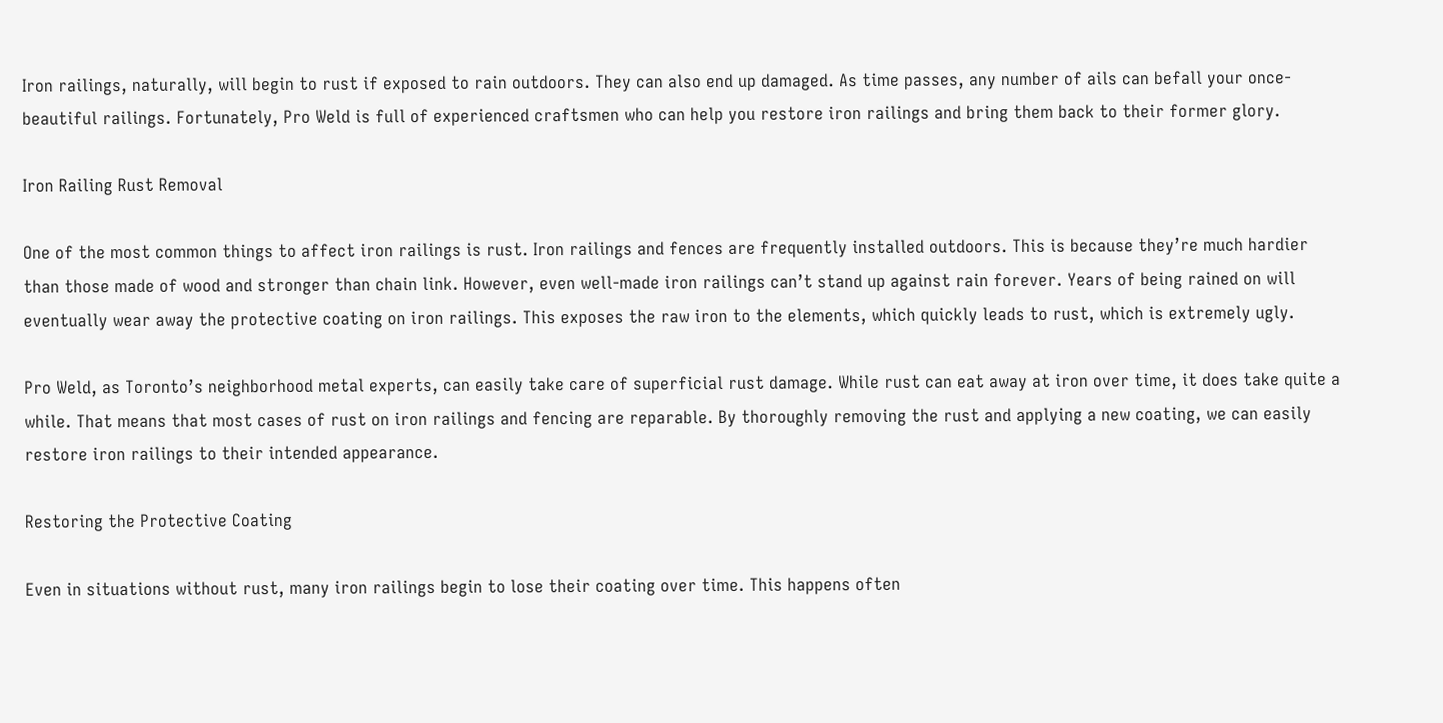Iron railings, naturally, will begin to rust if exposed to rain outdoors. They can also end up damaged. As time passes, any number of ails can befall your once-beautiful railings. Fortunately, Pro Weld is full of experienced craftsmen who can help you restore iron railings and bring them back to their former glory.

Iron Railing Rust Removal

One of the most common things to affect iron railings is rust. Iron railings and fences are frequently installed outdoors. This is because they’re much hardier than those made of wood and stronger than chain link. However, even well-made iron railings can’t stand up against rain forever. Years of being rained on will eventually wear away the protective coating on iron railings. This exposes the raw iron to the elements, which quickly leads to rust, which is extremely ugly.

Pro Weld, as Toronto’s neighborhood metal experts, can easily take care of superficial rust damage. While rust can eat away at iron over time, it does take quite a while. That means that most cases of rust on iron railings and fencing are reparable. By thoroughly removing the rust and applying a new coating, we can easily restore iron railings to their intended appearance.

Restoring the Protective Coating

Even in situations without rust, many iron railings begin to lose their coating over time. This happens often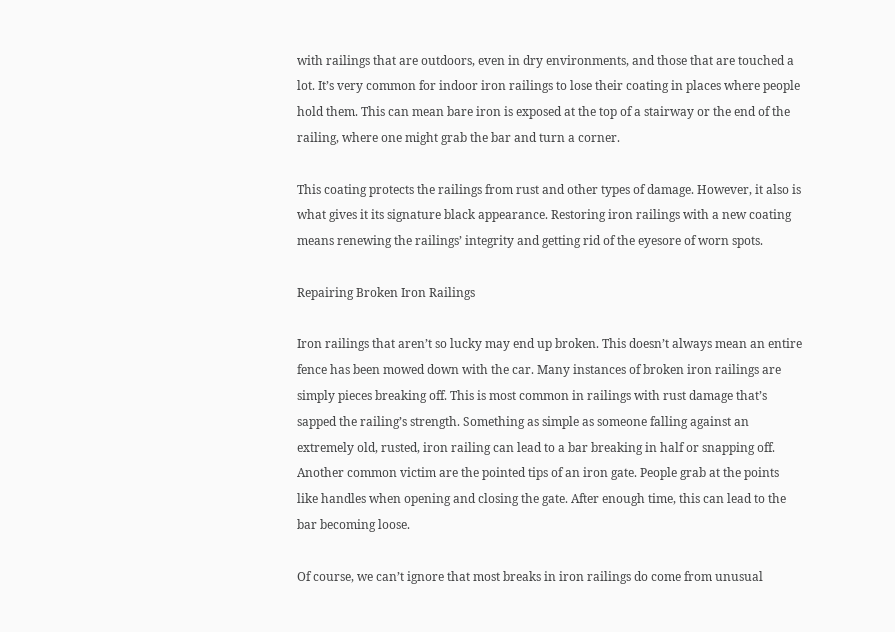with railings that are outdoors, even in dry environments, and those that are touched a lot. It’s very common for indoor iron railings to lose their coating in places where people hold them. This can mean bare iron is exposed at the top of a stairway or the end of the railing, where one might grab the bar and turn a corner.

This coating protects the railings from rust and other types of damage. However, it also is what gives it its signature black appearance. Restoring iron railings with a new coating means renewing the railings’ integrity and getting rid of the eyesore of worn spots.

Repairing Broken Iron Railings

Iron railings that aren’t so lucky may end up broken. This doesn’t always mean an entire fence has been mowed down with the car. Many instances of broken iron railings are simply pieces breaking off. This is most common in railings with rust damage that’s sapped the railing’s strength. Something as simple as someone falling against an extremely old, rusted, iron railing can lead to a bar breaking in half or snapping off. Another common victim are the pointed tips of an iron gate. People grab at the points like handles when opening and closing the gate. After enough time, this can lead to the bar becoming loose.

Of course, we can’t ignore that most breaks in iron railings do come from unusual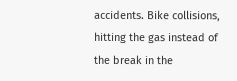accidents. Bike collisions, hitting the gas instead of the break in the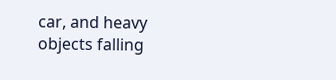car, and heavy objects falling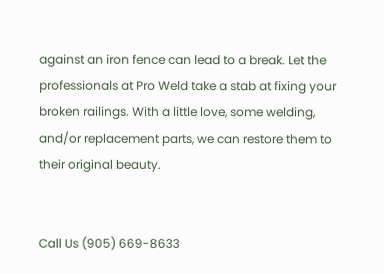against an iron fence can lead to a break. Let the professionals at Pro Weld take a stab at fixing your broken railings. With a little love, some welding, and/or replacement parts, we can restore them to their original beauty.


Call Us (905) 669-8633